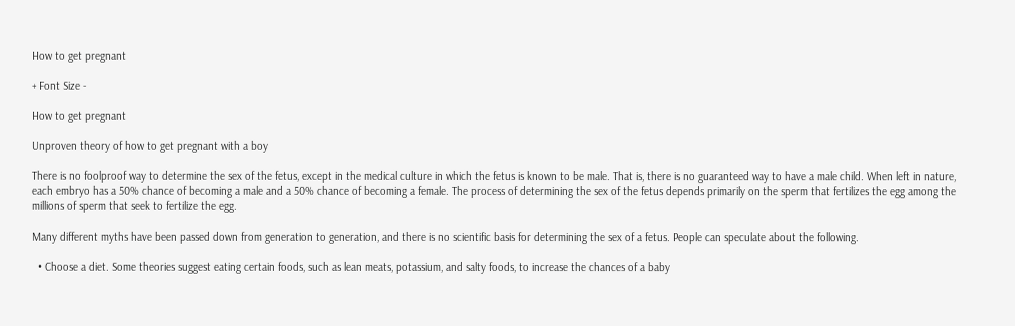How to get pregnant

+ Font Size -

How to get pregnant

Unproven theory of how to get pregnant with a boy

There is no foolproof way to determine the sex of the fetus, except in the medical culture in which the fetus is known to be male. That is, there is no guaranteed way to have a male child. When left in nature, each embryo has a 50% chance of becoming a male and a 50% chance of becoming a female. The process of determining the sex of the fetus depends primarily on the sperm that fertilizes the egg among the millions of sperm that seek to fertilize the egg.

Many different myths have been passed down from generation to generation, and there is no scientific basis for determining the sex of a fetus. People can speculate about the following.

  • Choose a diet. Some theories suggest eating certain foods, such as lean meats, potassium, and salty foods, to increase the chances of a baby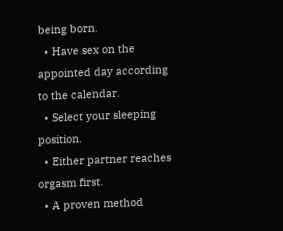being born.
  • Have sex on the appointed day according to the calendar.
  • Select your sleeping position.
  • Either partner reaches orgasm first.
  • A proven method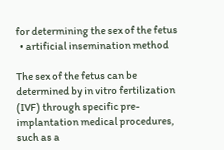for determining the sex of the fetus
  • artificial insemination method

The sex of the fetus can be determined by in vitro fertilization (IVF) through specific pre-implantation medical procedures, such as a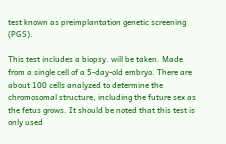test known as preimplantation genetic screening (PGS).

This test includes a biopsy. will be taken. Made from a single cell of a 5-day-old embryo. There are about 100 cells analyzed to determine the chromosomal structure, including the future sex as the fetus grows. It should be noted that this test is only used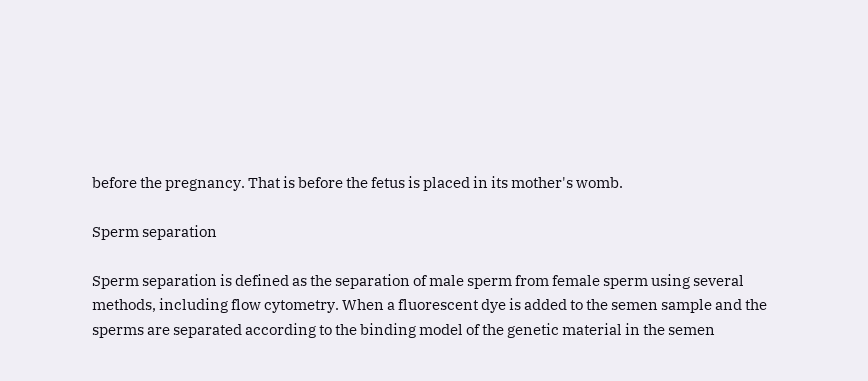before the pregnancy. That is before the fetus is placed in its mother's womb.

Sperm separation

Sperm separation is defined as the separation of male sperm from female sperm using several methods, including flow cytometry. When a fluorescent dye is added to the semen sample and the sperms are separated according to the binding model of the genetic material in the semen